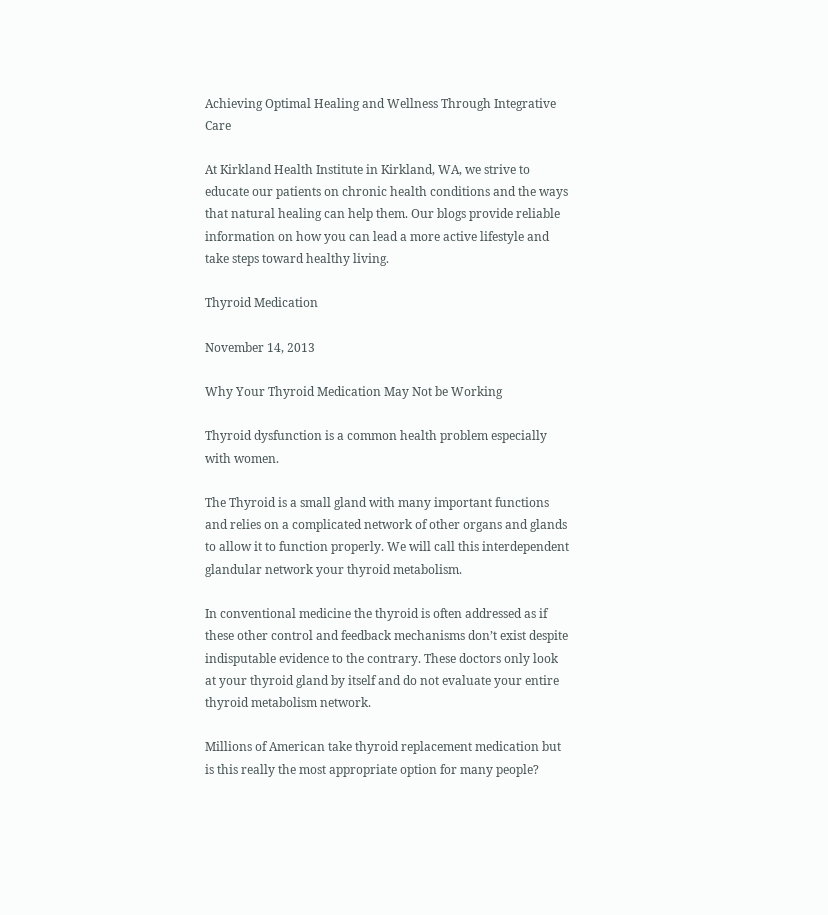Achieving Optimal Healing and Wellness Through Integrative Care

At Kirkland Health Institute in Kirkland, WA, we strive to educate our patients on chronic health conditions and the ways that natural healing can help them. Our blogs provide reliable information on how you can lead a more active lifestyle and take steps toward healthy living.

Thyroid Medication

November 14, 2013

Why Your Thyroid Medication May Not be Working

Thyroid dysfunction is a common health problem especially with women.

The Thyroid is a small gland with many important functions and relies on a complicated network of other organs and glands to allow it to function properly. We will call this interdependent glandular network your thyroid metabolism.

In conventional medicine the thyroid is often addressed as if these other control and feedback mechanisms don’t exist despite indisputable evidence to the contrary. These doctors only look at your thyroid gland by itself and do not evaluate your entire thyroid metabolism network.

Millions of American take thyroid replacement medication but is this really the most appropriate option for many people?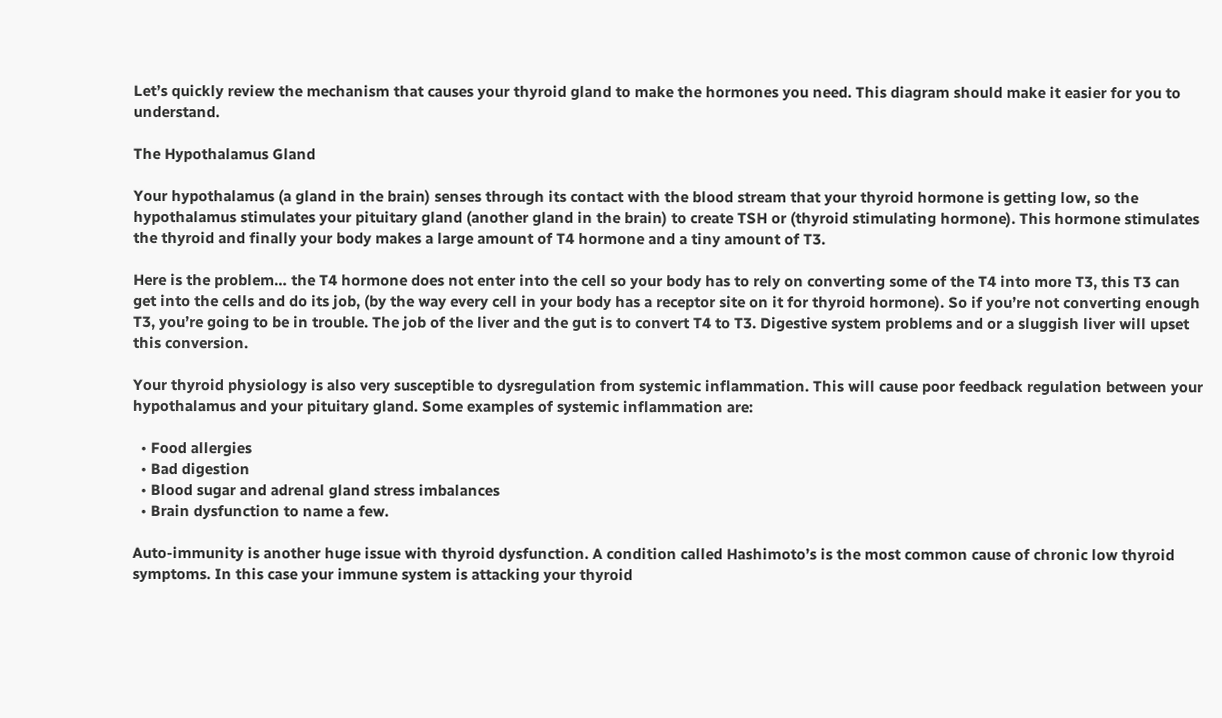Let’s quickly review the mechanism that causes your thyroid gland to make the hormones you need. This diagram should make it easier for you to understand.

The Hypothalamus Gland

Your hypothalamus (a gland in the brain) senses through its contact with the blood stream that your thyroid hormone is getting low, so the hypothalamus stimulates your pituitary gland (another gland in the brain) to create TSH or (thyroid stimulating hormone). This hormone stimulates the thyroid and finally your body makes a large amount of T4 hormone and a tiny amount of T3.

Here is the problem… the T4 hormone does not enter into the cell so your body has to rely on converting some of the T4 into more T3, this T3 can get into the cells and do its job, (by the way every cell in your body has a receptor site on it for thyroid hormone). So if you’re not converting enough T3, you’re going to be in trouble. The job of the liver and the gut is to convert T4 to T3. Digestive system problems and or a sluggish liver will upset this conversion.

Your thyroid physiology is also very susceptible to dysregulation from systemic inflammation. This will cause poor feedback regulation between your hypothalamus and your pituitary gland. Some examples of systemic inflammation are:

  • Food allergies
  • Bad digestion
  • Blood sugar and adrenal gland stress imbalances
  • Brain dysfunction to name a few.

Auto-immunity is another huge issue with thyroid dysfunction. A condition called Hashimoto’s is the most common cause of chronic low thyroid symptoms. In this case your immune system is attacking your thyroid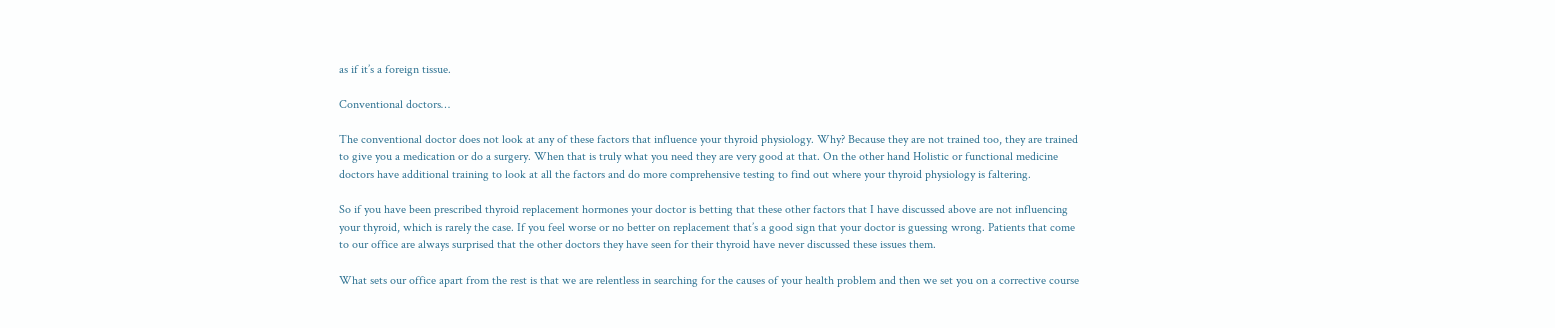as if it’s a foreign tissue.

Conventional doctors…

The conventional doctor does not look at any of these factors that influence your thyroid physiology. Why? Because they are not trained too, they are trained to give you a medication or do a surgery. When that is truly what you need they are very good at that. On the other hand Holistic or functional medicine doctors have additional training to look at all the factors and do more comprehensive testing to find out where your thyroid physiology is faltering.

So if you have been prescribed thyroid replacement hormones your doctor is betting that these other factors that I have discussed above are not influencing your thyroid, which is rarely the case. If you feel worse or no better on replacement that’s a good sign that your doctor is guessing wrong. Patients that come to our office are always surprised that the other doctors they have seen for their thyroid have never discussed these issues them.

What sets our office apart from the rest is that we are relentless in searching for the causes of your health problem and then we set you on a corrective course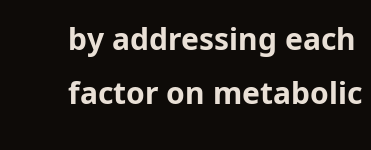by addressing each factor on metabolic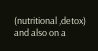(nutritional ,detox) and also on a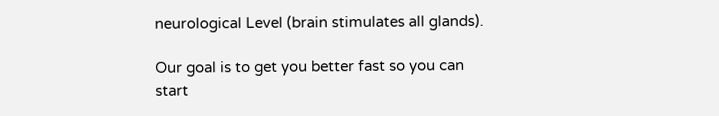neurological Level (brain stimulates all glands).

Our goal is to get you better fast so you can start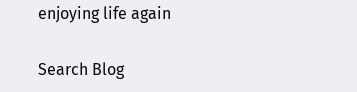enjoying life again

Search Blog